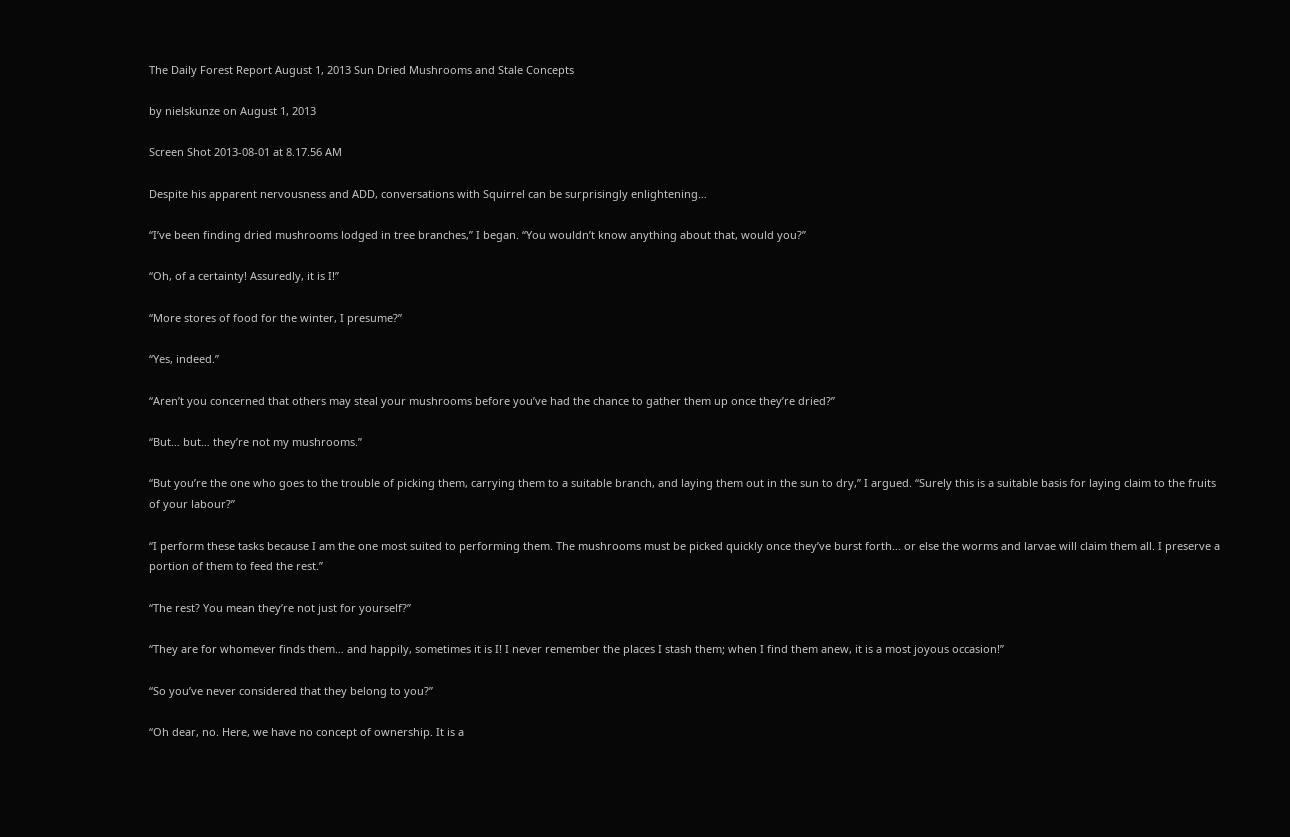The Daily Forest Report August 1, 2013 Sun Dried Mushrooms and Stale Concepts

by nielskunze on August 1, 2013

Screen Shot 2013-08-01 at 8.17.56 AM

Despite his apparent nervousness and ADD, conversations with Squirrel can be surprisingly enlightening…

“I’ve been finding dried mushrooms lodged in tree branches,” I began. “You wouldn’t know anything about that, would you?”

“Oh, of a certainty! Assuredly, it is I!”

“More stores of food for the winter, I presume?”

“Yes, indeed.”

“Aren’t you concerned that others may steal your mushrooms before you’ve had the chance to gather them up once they’re dried?”

“But… but… they’re not my mushrooms.”

“But you’re the one who goes to the trouble of picking them, carrying them to a suitable branch, and laying them out in the sun to dry,” I argued. “Surely this is a suitable basis for laying claim to the fruits of your labour?”

“I perform these tasks because I am the one most suited to performing them. The mushrooms must be picked quickly once they’ve burst forth… or else the worms and larvae will claim them all. I preserve a portion of them to feed the rest.”

“The rest? You mean they’re not just for yourself?”

“They are for whomever finds them… and happily, sometimes it is I! I never remember the places I stash them; when I find them anew, it is a most joyous occasion!”

“So you’ve never considered that they belong to you?”

“Oh dear, no. Here, we have no concept of ownership. It is a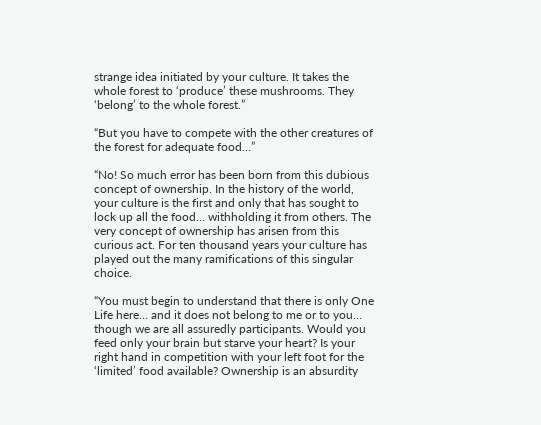strange idea initiated by your culture. It takes the whole forest to ‘produce’ these mushrooms. They ‘belong’ to the whole forest.”

“But you have to compete with the other creatures of the forest for adequate food…”

“No! So much error has been born from this dubious concept of ownership. In the history of the world, your culture is the first and only that has sought to lock up all the food… withholding it from others. The very concept of ownership has arisen from this curious act. For ten thousand years your culture has played out the many ramifications of this singular choice.

“You must begin to understand that there is only One Life here… and it does not belong to me or to you… though we are all assuredly participants. Would you feed only your brain but starve your heart? Is your right hand in competition with your left foot for the ‘limited’ food available? Ownership is an absurdity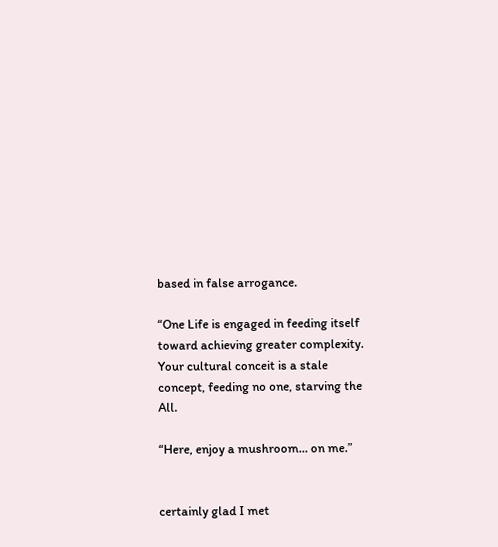based in false arrogance.

“One Life is engaged in feeding itself toward achieving greater complexity. Your cultural conceit is a stale concept, feeding no one, starving the All.

“Here, enjoy a mushroom… on me.”


certainly glad I met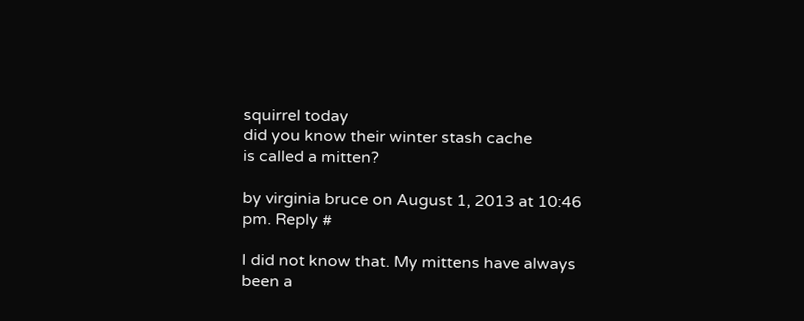squirrel today
did you know their winter stash cache
is called a mitten?

by virginia bruce on August 1, 2013 at 10:46 pm. Reply #

I did not know that. My mittens have always been a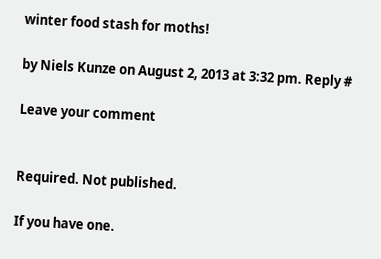winter food stash for moths!

by Niels Kunze on August 2, 2013 at 3:32 pm. Reply #

Leave your comment


Required. Not published.

If you have one.